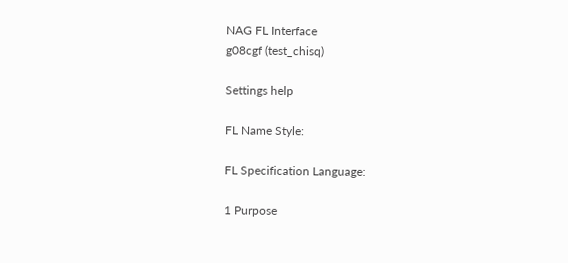NAG FL Interface
g08cgf (test_chisq)

Settings help

FL Name Style:

FL Specification Language:

1 Purpose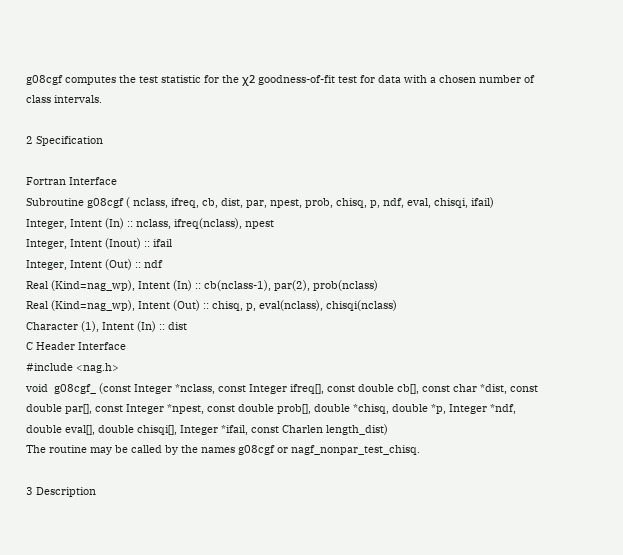g08cgf computes the test statistic for the χ2 goodness-of-fit test for data with a chosen number of class intervals.

2 Specification

Fortran Interface
Subroutine g08cgf ( nclass, ifreq, cb, dist, par, npest, prob, chisq, p, ndf, eval, chisqi, ifail)
Integer, Intent (In) :: nclass, ifreq(nclass), npest
Integer, Intent (Inout) :: ifail
Integer, Intent (Out) :: ndf
Real (Kind=nag_wp), Intent (In) :: cb(nclass-1), par(2), prob(nclass)
Real (Kind=nag_wp), Intent (Out) :: chisq, p, eval(nclass), chisqi(nclass)
Character (1), Intent (In) :: dist
C Header Interface
#include <nag.h>
void  g08cgf_ (const Integer *nclass, const Integer ifreq[], const double cb[], const char *dist, const double par[], const Integer *npest, const double prob[], double *chisq, double *p, Integer *ndf, double eval[], double chisqi[], Integer *ifail, const Charlen length_dist)
The routine may be called by the names g08cgf or nagf_nonpar_test_chisq.

3 Description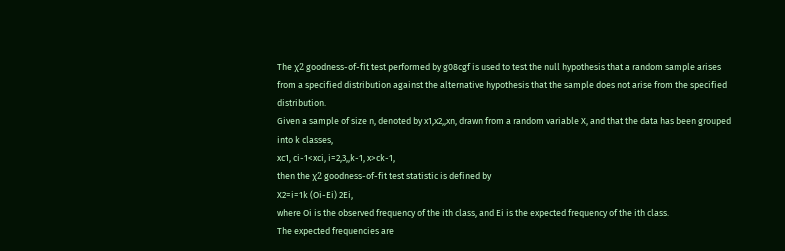The χ2 goodness-of-fit test performed by g08cgf is used to test the null hypothesis that a random sample arises from a specified distribution against the alternative hypothesis that the sample does not arise from the specified distribution.
Given a sample of size n, denoted by x1,x2,,xn, drawn from a random variable X, and that the data has been grouped into k classes,
xc1, ci-1<xci, i=2,3,,k-1, x>ck-1,
then the χ2 goodness-of-fit test statistic is defined by
X2=i=1k (Oi-Ei) 2Ei,
where Oi is the observed frequency of the ith class, and Ei is the expected frequency of the ith class.
The expected frequencies are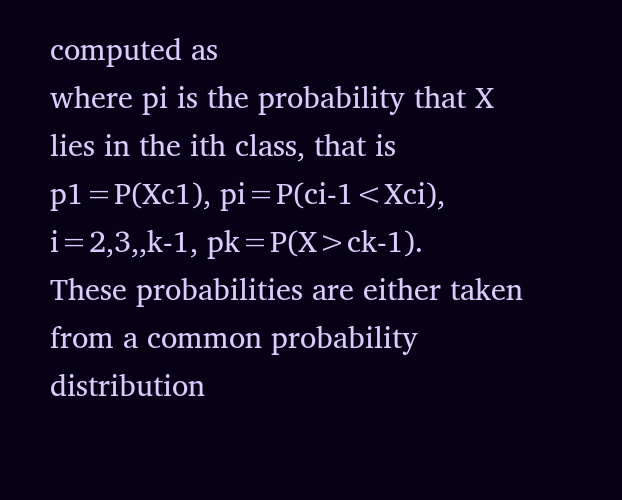computed as
where pi is the probability that X lies in the ith class, that is
p1=P(Xc1), pi=P(ci-1<Xci), i=2,3,,k-1, pk=P(X>ck-1).
These probabilities are either taken from a common probability distribution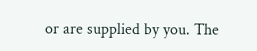or are supplied by you. The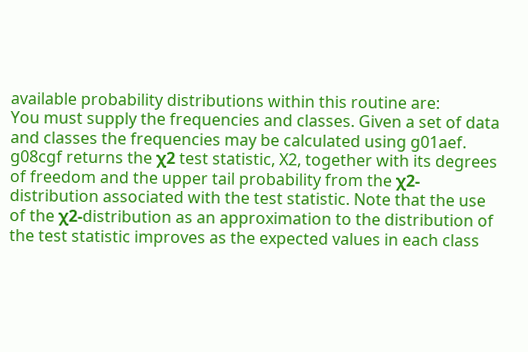available probability distributions within this routine are:
You must supply the frequencies and classes. Given a set of data and classes the frequencies may be calculated using g01aef.
g08cgf returns the χ2 test statistic, X2, together with its degrees of freedom and the upper tail probability from the χ2-distribution associated with the test statistic. Note that the use of the χ2-distribution as an approximation to the distribution of the test statistic improves as the expected values in each class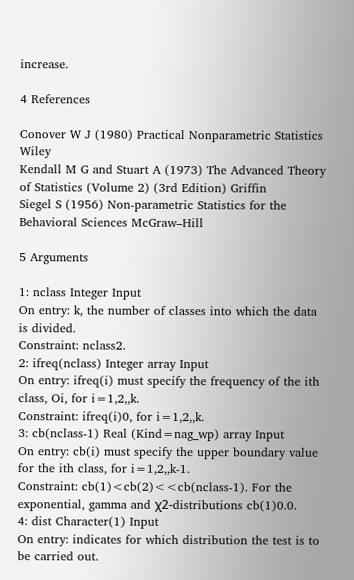increase.

4 References

Conover W J (1980) Practical Nonparametric Statistics Wiley
Kendall M G and Stuart A (1973) The Advanced Theory of Statistics (Volume 2) (3rd Edition) Griffin
Siegel S (1956) Non-parametric Statistics for the Behavioral Sciences McGraw–Hill

5 Arguments

1: nclass Integer Input
On entry: k, the number of classes into which the data is divided.
Constraint: nclass2.
2: ifreq(nclass) Integer array Input
On entry: ifreq(i) must specify the frequency of the ith class, Oi, for i=1,2,,k.
Constraint: ifreq(i)0, for i=1,2,,k.
3: cb(nclass-1) Real (Kind=nag_wp) array Input
On entry: cb(i) must specify the upper boundary value for the ith class, for i=1,2,,k-1.
Constraint: cb(1)<cb(2)<<cb(nclass-1). For the exponential, gamma and χ2-distributions cb(1)0.0.
4: dist Character(1) Input
On entry: indicates for which distribution the test is to be carried out.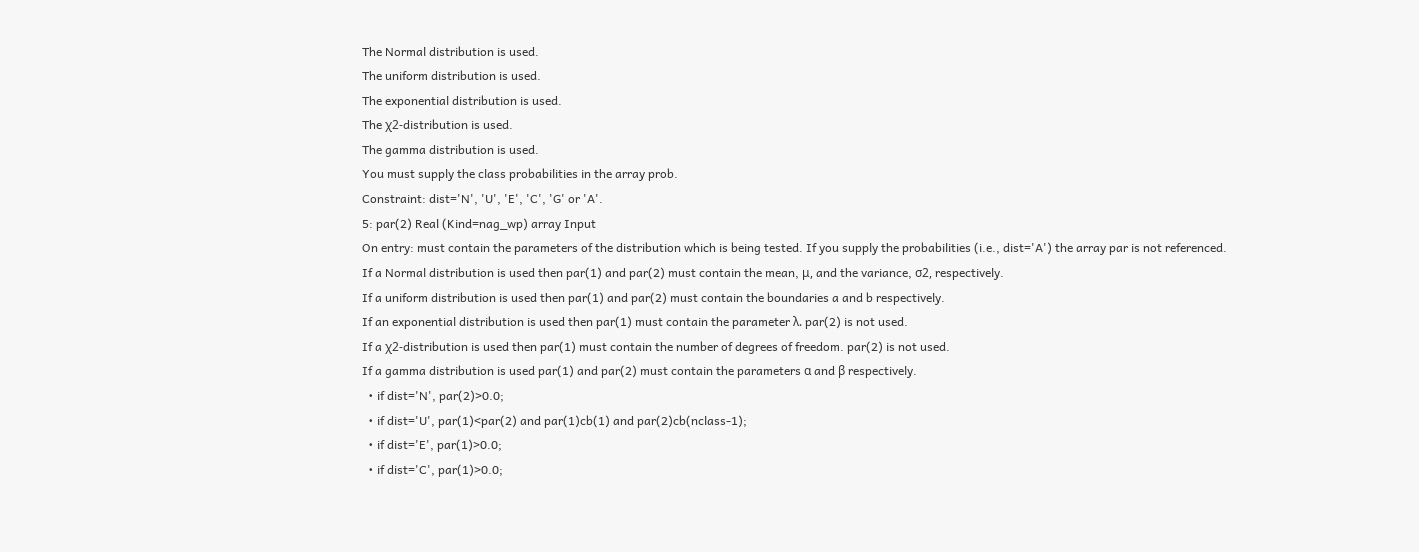The Normal distribution is used.
The uniform distribution is used.
The exponential distribution is used.
The χ2-distribution is used.
The gamma distribution is used.
You must supply the class probabilities in the array prob.
Constraint: dist='N', 'U', 'E', 'C', 'G' or 'A'.
5: par(2) Real (Kind=nag_wp) array Input
On entry: must contain the parameters of the distribution which is being tested. If you supply the probabilities (i.e., dist='A') the array par is not referenced.
If a Normal distribution is used then par(1) and par(2) must contain the mean, μ, and the variance, σ2, respectively.
If a uniform distribution is used then par(1) and par(2) must contain the boundaries a and b respectively.
If an exponential distribution is used then par(1) must contain the parameter λ. par(2) is not used.
If a χ2-distribution is used then par(1) must contain the number of degrees of freedom. par(2) is not used.
If a gamma distribution is used par(1) and par(2) must contain the parameters α and β respectively.
  • if dist='N', par(2)>0.0;
  • if dist='U', par(1)<par(2) and par(1)cb(1) and par(2)cb(nclass-1);
  • if dist='E', par(1)>0.0;
  • if dist='C', par(1)>0.0;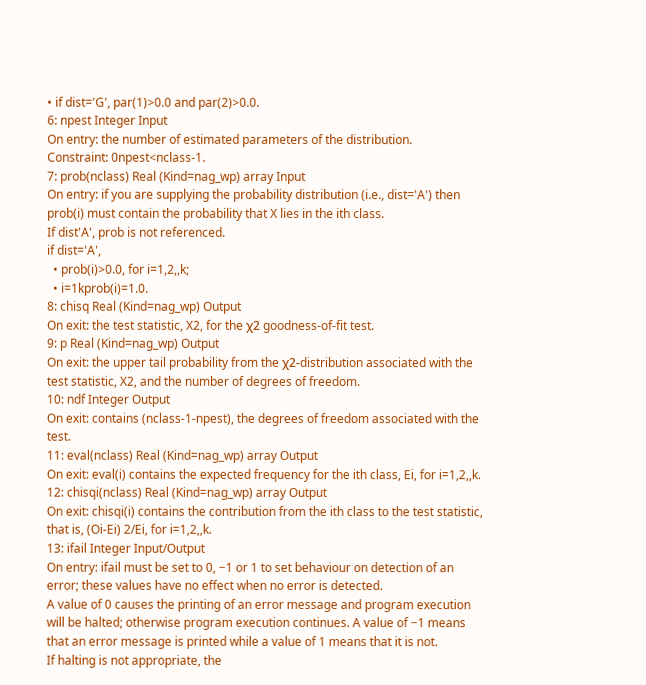• if dist='G', par(1)>0.0 and par(2)>0.0.
6: npest Integer Input
On entry: the number of estimated parameters of the distribution.
Constraint: 0npest<nclass-1.
7: prob(nclass) Real (Kind=nag_wp) array Input
On entry: if you are supplying the probability distribution (i.e., dist='A') then prob(i) must contain the probability that X lies in the ith class.
If dist'A', prob is not referenced.
if dist='A',
  • prob(i)>0.0, for i=1,2,,k;
  • i=1kprob(i)=1.0.
8: chisq Real (Kind=nag_wp) Output
On exit: the test statistic, X2, for the χ2 goodness-of-fit test.
9: p Real (Kind=nag_wp) Output
On exit: the upper tail probability from the χ2-distribution associated with the test statistic, X2, and the number of degrees of freedom.
10: ndf Integer Output
On exit: contains (nclass-1-npest), the degrees of freedom associated with the test.
11: eval(nclass) Real (Kind=nag_wp) array Output
On exit: eval(i) contains the expected frequency for the ith class, Ei, for i=1,2,,k.
12: chisqi(nclass) Real (Kind=nag_wp) array Output
On exit: chisqi(i) contains the contribution from the ith class to the test statistic, that is, (Oi-Ei) 2/Ei, for i=1,2,,k.
13: ifail Integer Input/Output
On entry: ifail must be set to 0, −1 or 1 to set behaviour on detection of an error; these values have no effect when no error is detected.
A value of 0 causes the printing of an error message and program execution will be halted; otherwise program execution continues. A value of −1 means that an error message is printed while a value of 1 means that it is not.
If halting is not appropriate, the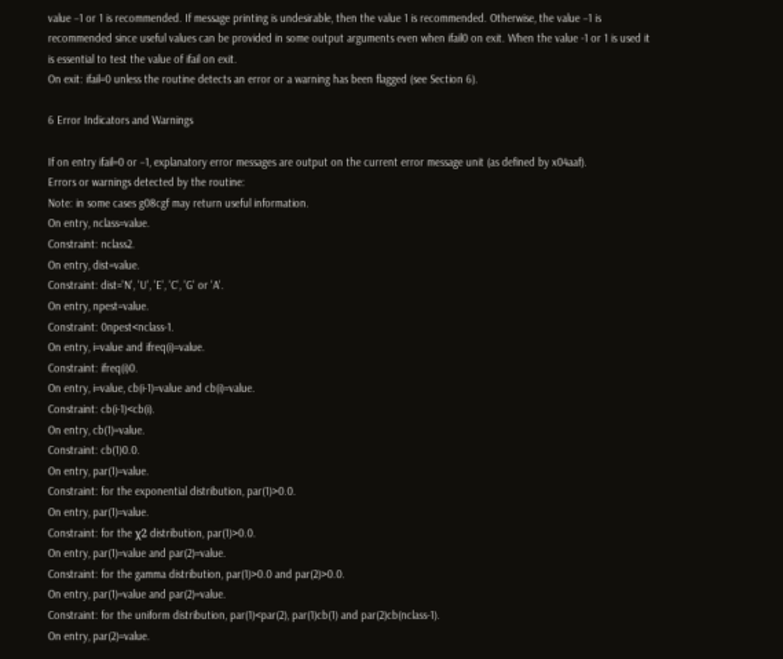value −1 or 1 is recommended. If message printing is undesirable, then the value 1 is recommended. Otherwise, the value −1 is recommended since useful values can be provided in some output arguments even when ifail0 on exit. When the value -1 or 1 is used it is essential to test the value of ifail on exit.
On exit: ifail=0 unless the routine detects an error or a warning has been flagged (see Section 6).

6 Error Indicators and Warnings

If on entry ifail=0 or −1, explanatory error messages are output on the current error message unit (as defined by x04aaf).
Errors or warnings detected by the routine:
Note: in some cases g08cgf may return useful information.
On entry, nclass=value.
Constraint: nclass2.
On entry, dist=value.
Constraint: dist='N', 'U', 'E', 'C', 'G' or 'A'.
On entry, npest=value.
Constraint: 0npest<nclass-1.
On entry, i=value and ifreq(i)=value.
Constraint: ifreq(i)0.
On entry, i=value, cb(i-1)=value and cb(i)=value.
Constraint: cb(i-1)<cb(i).
On entry, cb(1)=value.
Constraint: cb(1)0.0.
On entry, par(1)=value.
Constraint: for the exponential distribution, par(1)>0.0.
On entry, par(1)=value.
Constraint: for the χ2 distribution, par(1)>0.0.
On entry, par(1)=value and par(2)=value.
Constraint: for the gamma distribution, par(1)>0.0 and par(2)>0.0.
On entry, par(1)=value and par(2)=value.
Constraint: for the uniform distribution, par(1)<par(2), par(1)cb(1) and par(2)cb(nclass-1).
On entry, par(2)=value.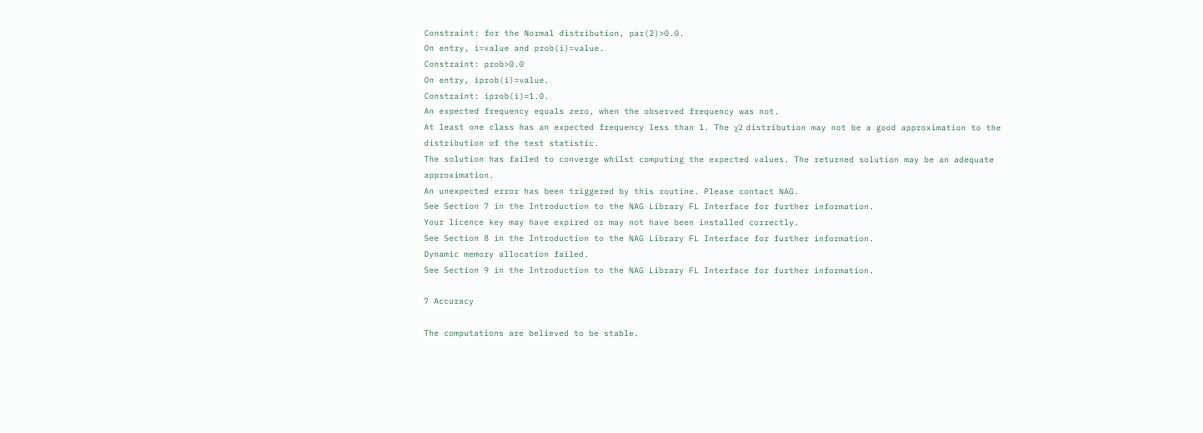Constraint: for the Normal distribution, par(2)>0.0.
On entry, i=value and prob(i)=value.
Constraint: prob>0.0
On entry, iprob(i)=value.
Constraint: iprob(i)=1.0.
An expected frequency equals zero, when the observed frequency was not.
At least one class has an expected frequency less than 1. The χ2 distribution may not be a good approximation to the distribution of the test statistic.
The solution has failed to converge whilst computing the expected values. The returned solution may be an adequate approximation.
An unexpected error has been triggered by this routine. Please contact NAG.
See Section 7 in the Introduction to the NAG Library FL Interface for further information.
Your licence key may have expired or may not have been installed correctly.
See Section 8 in the Introduction to the NAG Library FL Interface for further information.
Dynamic memory allocation failed.
See Section 9 in the Introduction to the NAG Library FL Interface for further information.

7 Accuracy

The computations are believed to be stable.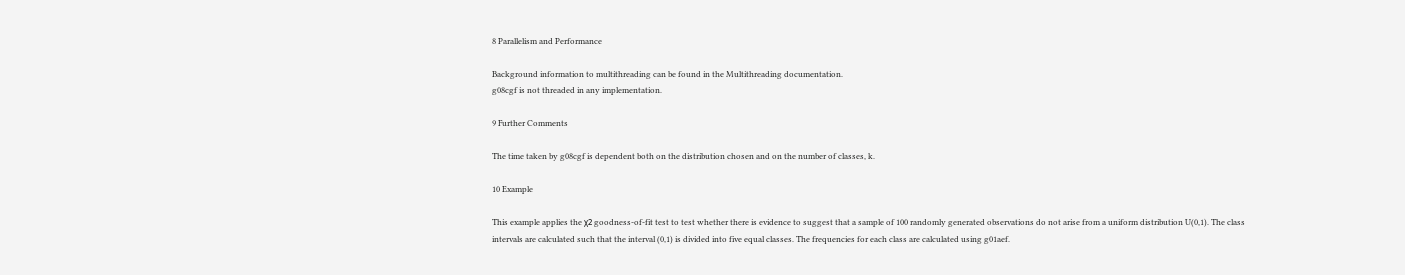8 Parallelism and Performance

Background information to multithreading can be found in the Multithreading documentation.
g08cgf is not threaded in any implementation.

9 Further Comments

The time taken by g08cgf is dependent both on the distribution chosen and on the number of classes, k.

10 Example

This example applies the χ2 goodness-of-fit test to test whether there is evidence to suggest that a sample of 100 randomly generated observations do not arise from a uniform distribution U(0,1). The class intervals are calculated such that the interval (0,1) is divided into five equal classes. The frequencies for each class are calculated using g01aef.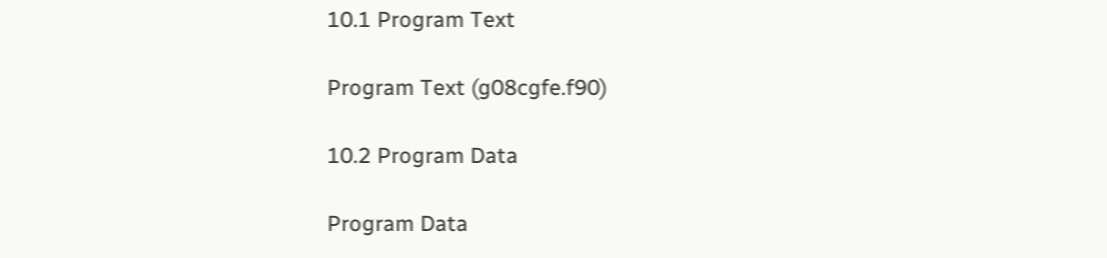10.1 Program Text

Program Text (g08cgfe.f90)

10.2 Program Data

Program Data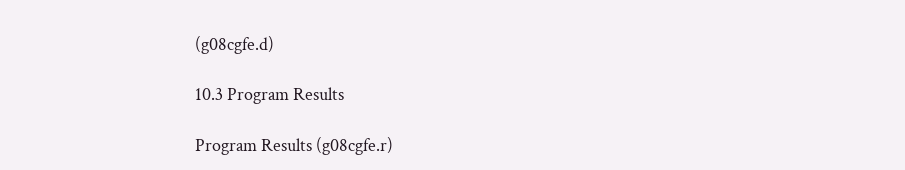(g08cgfe.d)

10.3 Program Results

Program Results (g08cgfe.r)